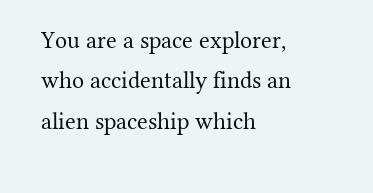You are a space explorer, who accidentally finds an alien spaceship which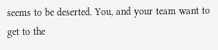seems to be deserted. You, and your team want to get to the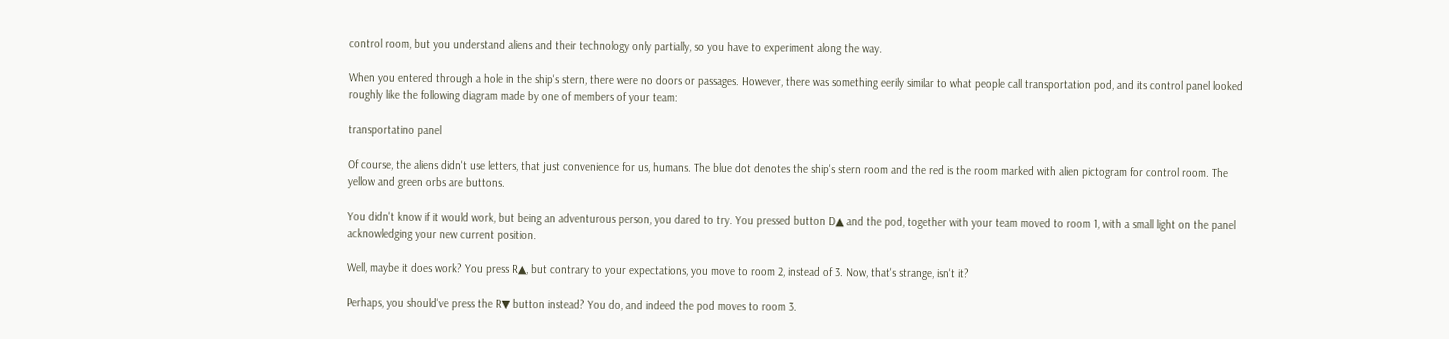control room, but you understand aliens and their technology only partially, so you have to experiment along the way.

When you entered through a hole in the ship's stern, there were no doors or passages. However, there was something eerily similar to what people call transportation pod, and its control panel looked roughly like the following diagram made by one of members of your team:

transportatino panel

Of course, the aliens didn't use letters, that just convenience for us, humans. The blue dot denotes the ship's stern room and the red is the room marked with alien pictogram for control room. The yellow and green orbs are buttons.

You didn't know if it would work, but being an adventurous person, you dared to try. You pressed button D▲ and the pod, together with your team moved to room 1, with a small light on the panel acknowledging your new current position.

Well, maybe it does work? You press R▲, but contrary to your expectations, you move to room 2, instead of 3. Now, that's strange, isn't it?

Perhaps, you should've press the R▼ button instead? You do, and indeed the pod moves to room 3.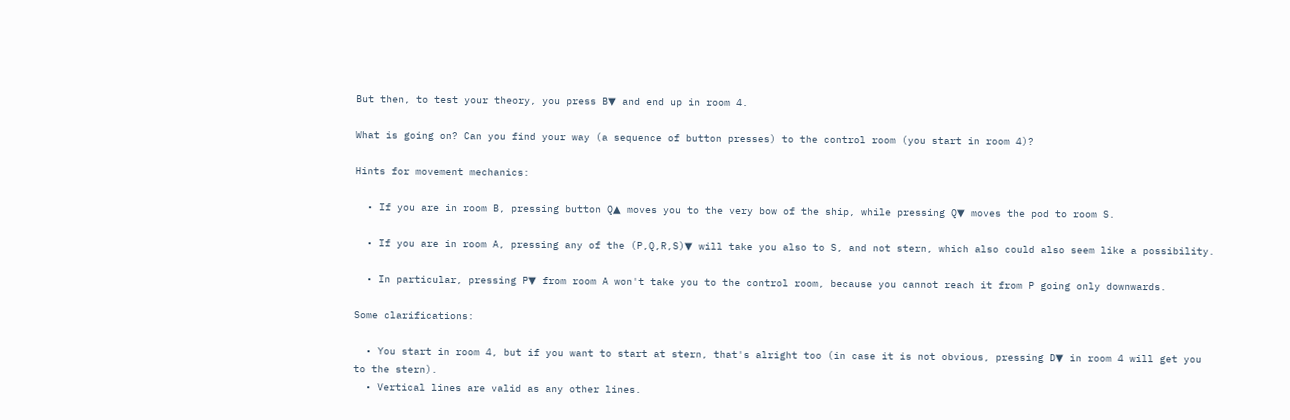But then, to test your theory, you press B▼ and end up in room 4.

What is going on? Can you find your way (a sequence of button presses) to the control room (you start in room 4)?

Hints for movement mechanics:

  • If you are in room B, pressing button Q▲ moves you to the very bow of the ship, while pressing Q▼ moves the pod to room S.

  • If you are in room A, pressing any of the (P,Q,R,S)▼ will take you also to S, and not stern, which also could also seem like a possibility.

  • In particular, pressing P▼ from room A won't take you to the control room, because you cannot reach it from P going only downwards.

Some clarifications:

  • You start in room 4, but if you want to start at stern, that's alright too (in case it is not obvious, pressing D▼ in room 4 will get you to the stern).
  • Vertical lines are valid as any other lines.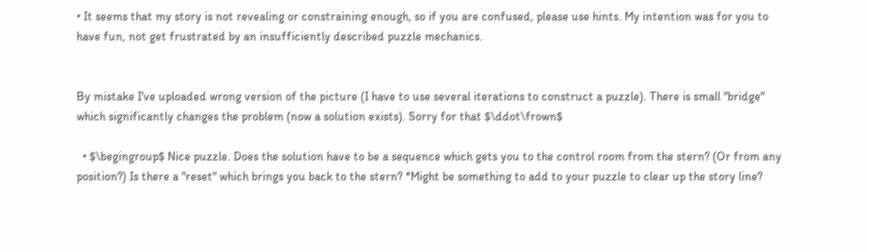• It seems that my story is not revealing or constraining enough, so if you are confused, please use hints. My intention was for you to have fun, not get frustrated by an insufficiently described puzzle mechanics.


By mistake I've uploaded wrong version of the picture (I have to use several iterations to construct a puzzle). There is small "bridge" which significantly changes the problem (now a solution exists). Sorry for that $\ddot\frown$

  • $\begingroup$ Nice puzzle. Does the solution have to be a sequence which gets you to the control room from the stern? (Or from any position?) Is there a "reset" which brings you back to the stern? *Might be something to add to your puzzle to clear up the story line?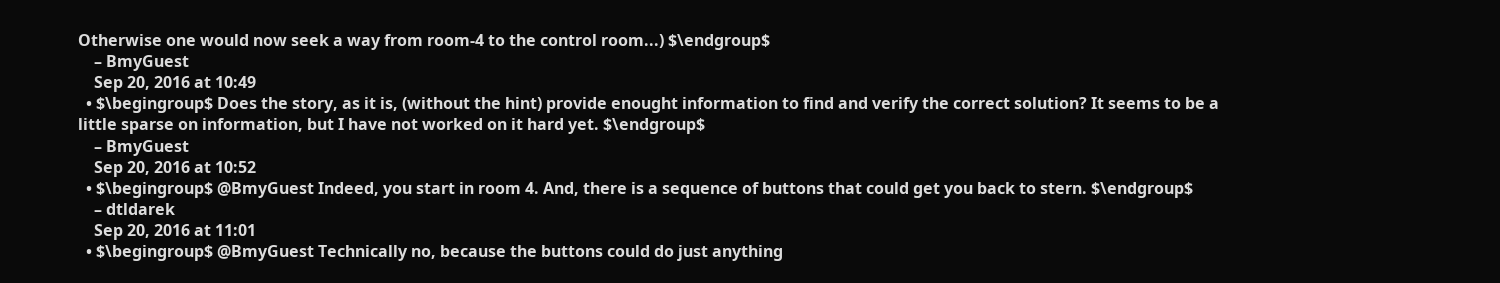Otherwise one would now seek a way from room-4 to the control room...) $\endgroup$
    – BmyGuest
    Sep 20, 2016 at 10:49
  • $\begingroup$ Does the story, as it is, (without the hint) provide enought information to find and verify the correct solution? It seems to be a little sparse on information, but I have not worked on it hard yet. $\endgroup$
    – BmyGuest
    Sep 20, 2016 at 10:52
  • $\begingroup$ @BmyGuest Indeed, you start in room 4. And, there is a sequence of buttons that could get you back to stern. $\endgroup$
    – dtldarek
    Sep 20, 2016 at 11:01
  • $\begingroup$ @BmyGuest Technically no, because the buttons could do just anything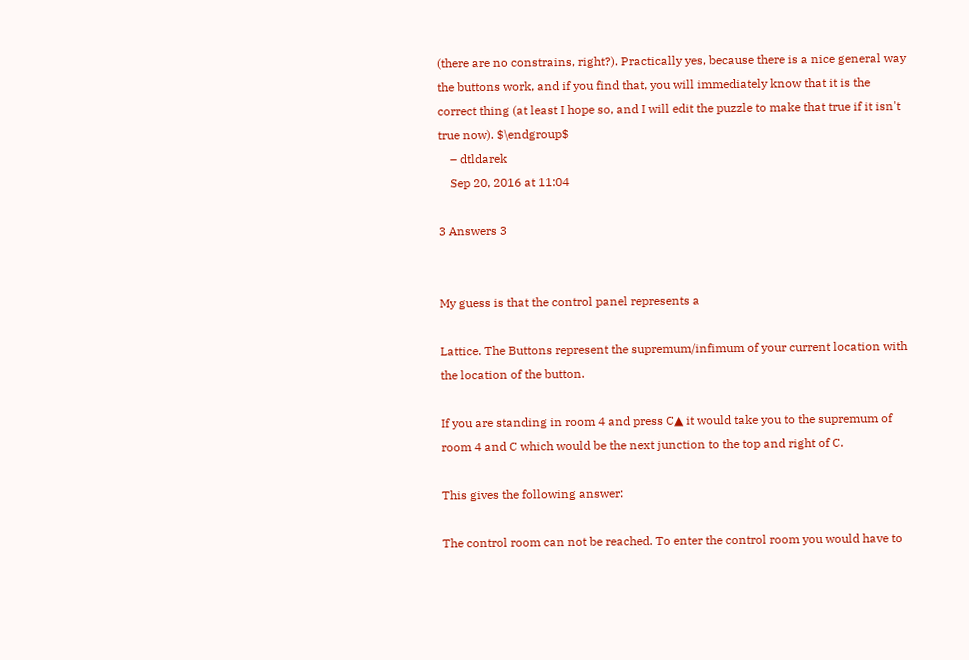(there are no constrains, right?). Practically yes, because there is a nice general way the buttons work, and if you find that, you will immediately know that it is the correct thing (at least I hope so, and I will edit the puzzle to make that true if it isn't true now). $\endgroup$
    – dtldarek
    Sep 20, 2016 at 11:04

3 Answers 3


My guess is that the control panel represents a

Lattice. The Buttons represent the supremum/infimum of your current location with the location of the button.

If you are standing in room 4 and press C▲ it would take you to the supremum of room 4 and C which would be the next junction to the top and right of C.

This gives the following answer:

The control room can not be reached. To enter the control room you would have to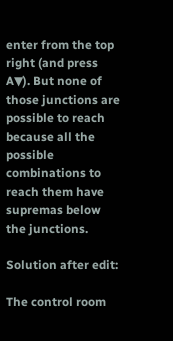enter from the top right (and press A▼). But none of those junctions are possible to reach because all the possible combinations to reach them have supremas below the junctions.

Solution after edit:

The control room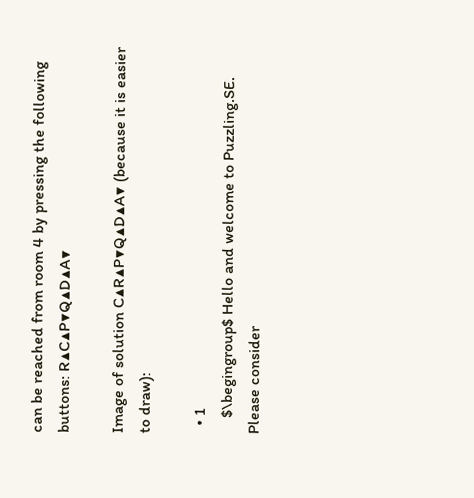can be reached from room 4 by pressing the following buttons: R▲C▲P▼Q▲D▲A▼

Image of solution C▲R▲P▼Q▲D▲A▼ (because it is easier to draw):

  • 1
    $\begingroup$ Hello and welcome to Puzzling.SE. Please consider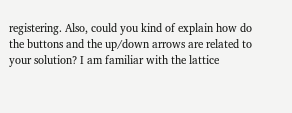registering. Also, could you kind of explain how do the buttons and the up/down arrows are related to your solution? I am familiar with the lattice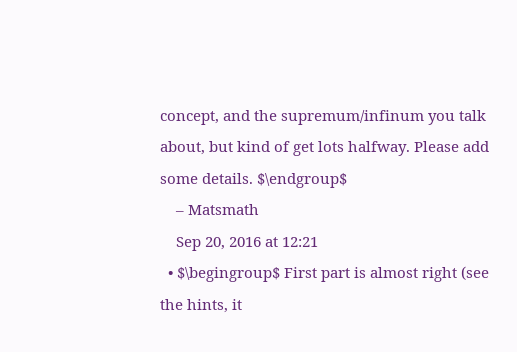concept, and the supremum/infinum you talk about, but kind of get lots halfway. Please add some details. $\endgroup$
    – Matsmath
    Sep 20, 2016 at 12:21
  • $\begingroup$ First part is almost right (see the hints, it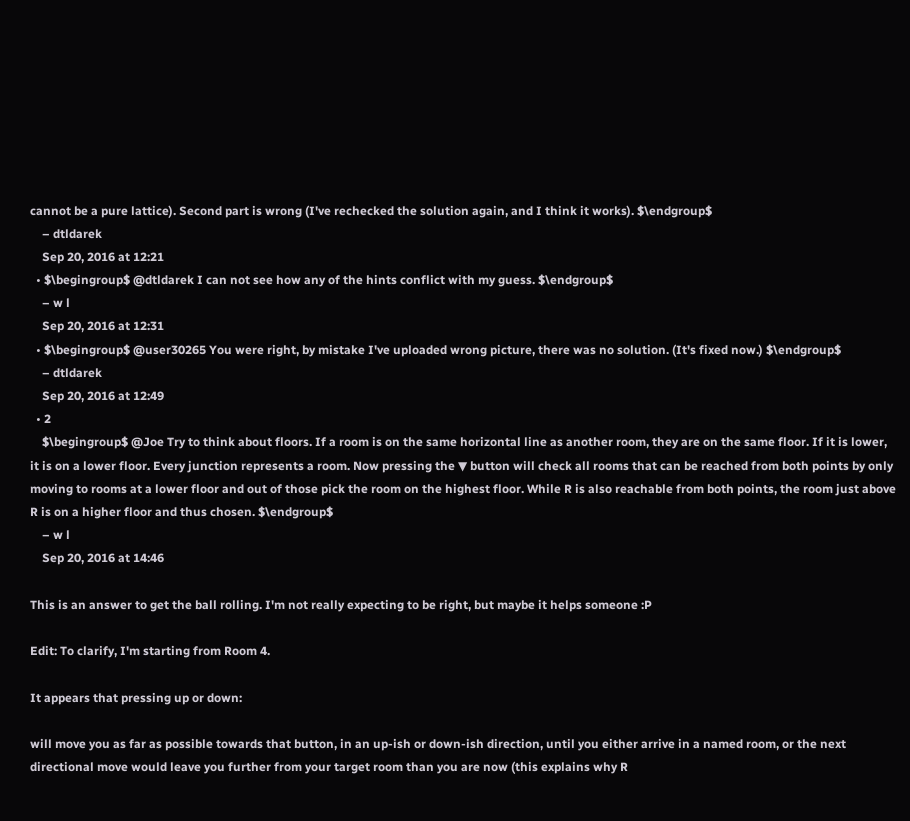cannot be a pure lattice). Second part is wrong (I've rechecked the solution again, and I think it works). $\endgroup$
    – dtldarek
    Sep 20, 2016 at 12:21
  • $\begingroup$ @dtldarek I can not see how any of the hints conflict with my guess. $\endgroup$
    – w l
    Sep 20, 2016 at 12:31
  • $\begingroup$ @user30265 You were right, by mistake I've uploaded wrong picture, there was no solution. (It's fixed now.) $\endgroup$
    – dtldarek
    Sep 20, 2016 at 12:49
  • 2
    $\begingroup$ @Joe Try to think about floors. If a room is on the same horizontal line as another room, they are on the same floor. If it is lower, it is on a lower floor. Every junction represents a room. Now pressing the ▼ button will check all rooms that can be reached from both points by only moving to rooms at a lower floor and out of those pick the room on the highest floor. While R is also reachable from both points, the room just above R is on a higher floor and thus chosen. $\endgroup$
    – w l
    Sep 20, 2016 at 14:46

This is an answer to get the ball rolling. I'm not really expecting to be right, but maybe it helps someone :P

Edit: To clarify, I'm starting from Room 4.

It appears that pressing up or down:

will move you as far as possible towards that button, in an up-ish or down-ish direction, until you either arrive in a named room, or the next directional move would leave you further from your target room than you are now (this explains why R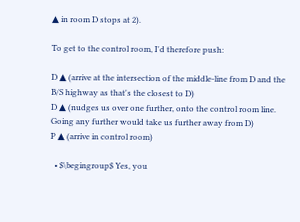▲ in room D stops at 2).

To get to the control room, I'd therefore push:

D ▲ (arrive at the intersection of the middle-line from D and the B/S highway as that's the closest to D)
D ▲ (nudges us over one further, onto the control room line. Going any further would take us further away from D)
P ▲ (arrive in control room)

  • $\begingroup$ Yes, you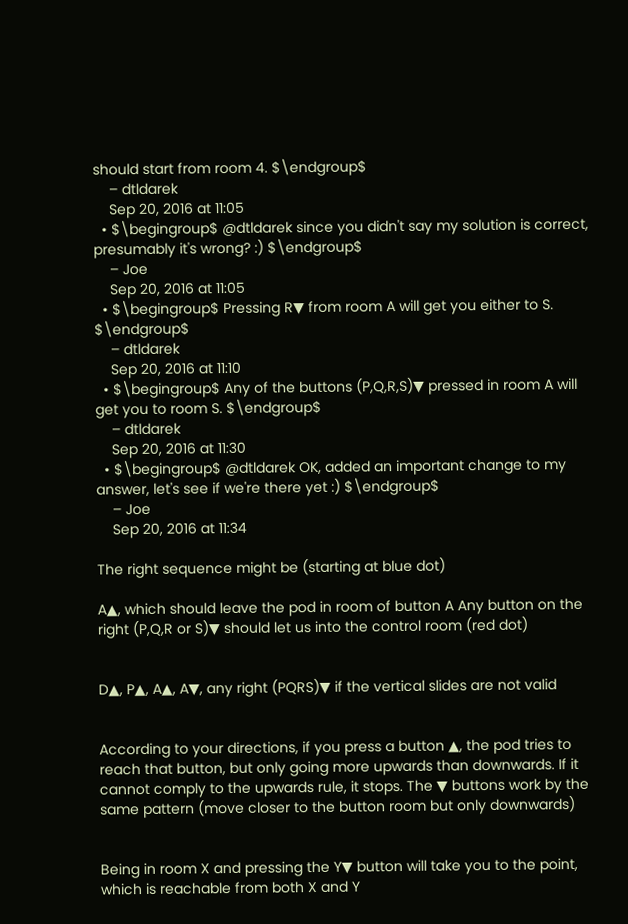should start from room 4. $\endgroup$
    – dtldarek
    Sep 20, 2016 at 11:05
  • $\begingroup$ @dtldarek since you didn't say my solution is correct, presumably it's wrong? :) $\endgroup$
    – Joe
    Sep 20, 2016 at 11:05
  • $\begingroup$ Pressing R▼ from room A will get you either to S. $\endgroup$
    – dtldarek
    Sep 20, 2016 at 11:10
  • $\begingroup$ Any of the buttons (P,Q,R,S)▼ pressed in room A will get you to room S. $\endgroup$
    – dtldarek
    Sep 20, 2016 at 11:30
  • $\begingroup$ @dtldarek OK, added an important change to my answer, let's see if we're there yet :) $\endgroup$
    – Joe
    Sep 20, 2016 at 11:34

The right sequence might be (starting at blue dot)

A▲, which should leave the pod in room of button A Any button on the right (P,Q,R or S)▼ should let us into the control room (red dot)


D▲, P▲, A▲, A▼, any right (PQRS)▼ if the vertical slides are not valid


According to your directions, if you press a button ▲, the pod tries to reach that button, but only going more upwards than downwards. If it cannot comply to the upwards rule, it stops. The ▼ buttons work by the same pattern (move closer to the button room but only downwards)


Being in room X and pressing the Y▼ button will take you to the point, which is reachable from both X and Y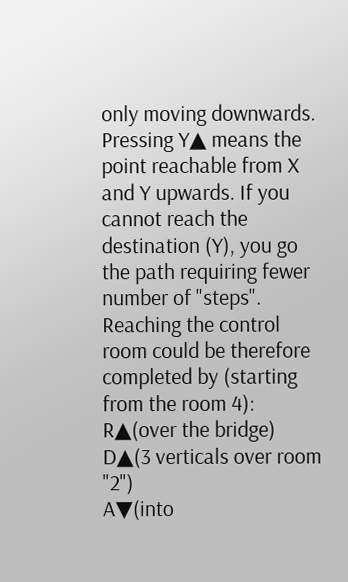only moving downwards. Pressing Y▲ means the point reachable from X and Y upwards. If you cannot reach the destination (Y), you go the path requiring fewer number of "steps". Reaching the control room could be therefore completed by (starting from the room 4):
R▲(over the bridge)
D▲(3 verticals over room "2")
A▼(into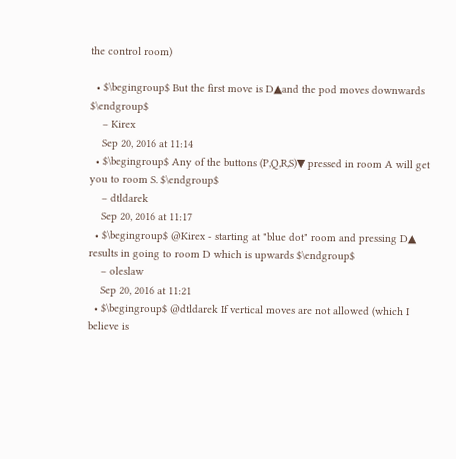the control room)

  • $\begingroup$ But the first move is D▲and the pod moves downwards $\endgroup$
    – Kirex
    Sep 20, 2016 at 11:14
  • $\begingroup$ Any of the buttons (P,Q,R,S)▼ pressed in room A will get you to room S. $\endgroup$
    – dtldarek
    Sep 20, 2016 at 11:17
  • $\begingroup$ @Kirex - starting at "blue dot" room and pressing D▲ results in going to room D which is upwards $\endgroup$
    – oleslaw
    Sep 20, 2016 at 11:21
  • $\begingroup$ @dtldarek If vertical moves are not allowed (which I believe is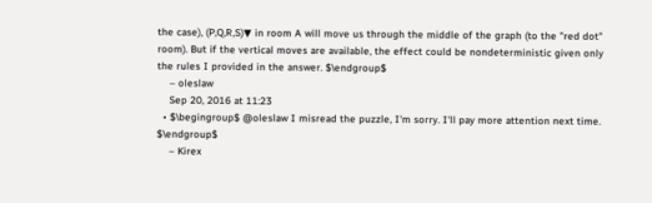the case), (P,Q,R,S)▼ in room A will move us through the middle of the graph (to the "red dot" room). But if the vertical moves are available, the effect could be nondeterministic given only the rules I provided in the answer. $\endgroup$
    – oleslaw
    Sep 20, 2016 at 11:23
  • $\begingroup$ @oleslaw I misread the puzzle, I'm sorry. I'll pay more attention next time. $\endgroup$
    – Kirex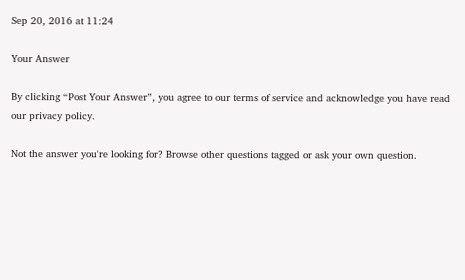Sep 20, 2016 at 11:24

Your Answer

By clicking “Post Your Answer”, you agree to our terms of service and acknowledge you have read our privacy policy.

Not the answer you're looking for? Browse other questions tagged or ask your own question.